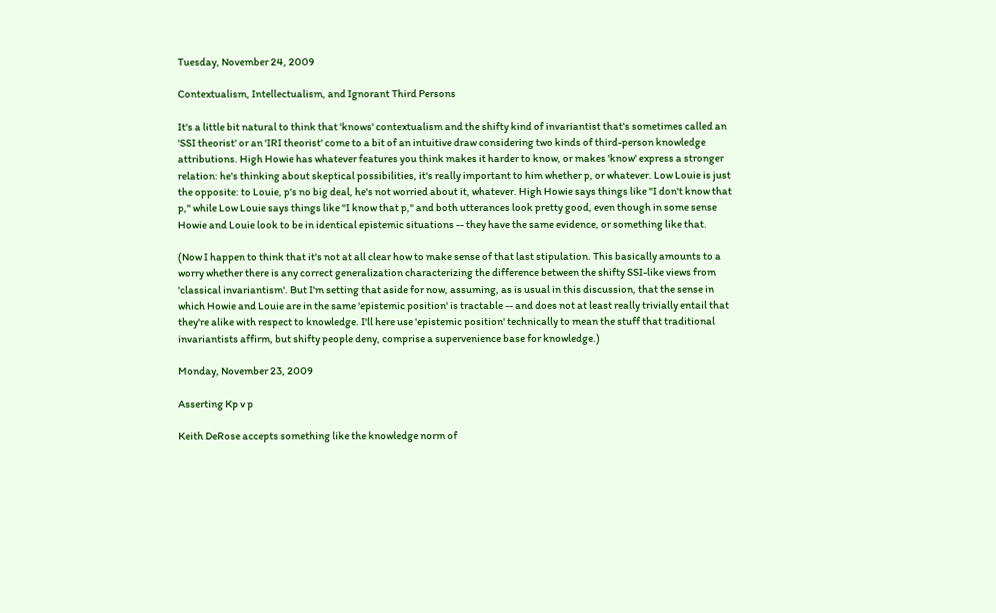Tuesday, November 24, 2009

Contextualism, Intellectualism, and Ignorant Third Persons

It's a little bit natural to think that 'knows' contextualism and the shifty kind of invariantist that's sometimes called an 'SSI theorist' or an 'IRI theorist' come to a bit of an intuitive draw considering two kinds of third-person knowledge attributions. High Howie has whatever features you think makes it harder to know, or makes 'know' express a stronger relation: he's thinking about skeptical possibilities, it's really important to him whether p, or whatever. Low Louie is just the opposite: to Louie, p's no big deal, he's not worried about it, whatever. High Howie says things like "I don't know that p," while Low Louie says things like "I know that p," and both utterances look pretty good, even though in some sense Howie and Louie look to be in identical epistemic situations -- they have the same evidence, or something like that.

(Now I happen to think that it's not at all clear how to make sense of that last stipulation. This basically amounts to a worry whether there is any correct generalization characterizing the difference between the shifty SSI-like views from 'classical invariantism'. But I'm setting that aside for now, assuming, as is usual in this discussion, that the sense in which Howie and Louie are in the same 'epistemic position' is tractable -- and does not at least really trivially entail that they're alike with respect to knowledge. I'll here use 'epistemic position' technically to mean the stuff that traditional invariantists affirm, but shifty people deny, comprise a supervenience base for knowledge.)

Monday, November 23, 2009

Asserting Kp v p

Keith DeRose accepts something like the knowledge norm of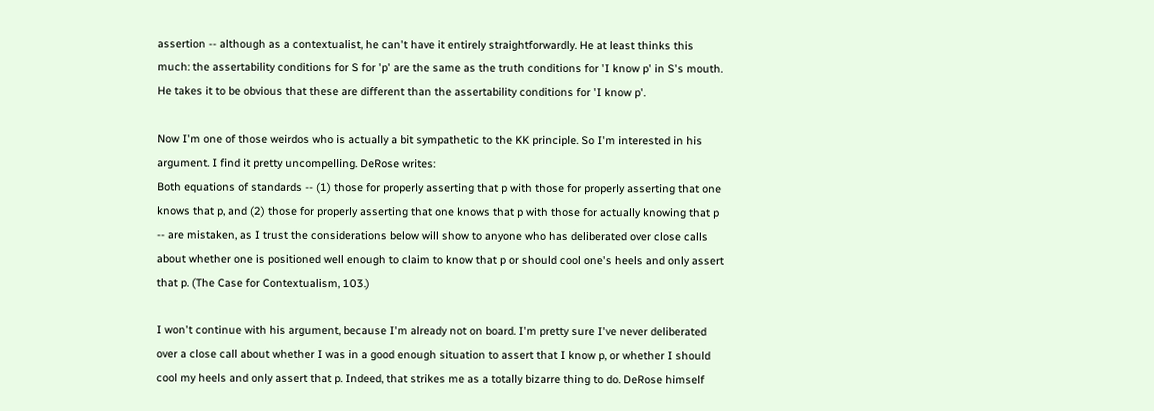assertion -- although as a contextualist, he can't have it entirely straightforwardly. He at least thinks this much: the assertability conditions for S for 'p' are the same as the truth conditions for 'I know p' in S's mouth. He takes it to be obvious that these are different than the assertability conditions for 'I know p'.

Now I'm one of those weirdos who is actually a bit sympathetic to the KK principle. So I'm interested in his argument. I find it pretty uncompelling. DeRose writes:
Both equations of standards -- (1) those for properly asserting that p with those for properly asserting that one knows that p, and (2) those for properly asserting that one knows that p with those for actually knowing that p -- are mistaken, as I trust the considerations below will show to anyone who has deliberated over close calls about whether one is positioned well enough to claim to know that p or should cool one's heels and only assert that p. (The Case for Contextualism, 103.)

I won't continue with his argument, because I'm already not on board. I'm pretty sure I've never deliberated over a close call about whether I was in a good enough situation to assert that I know p, or whether I should cool my heels and only assert that p. Indeed, that strikes me as a totally bizarre thing to do. DeRose himself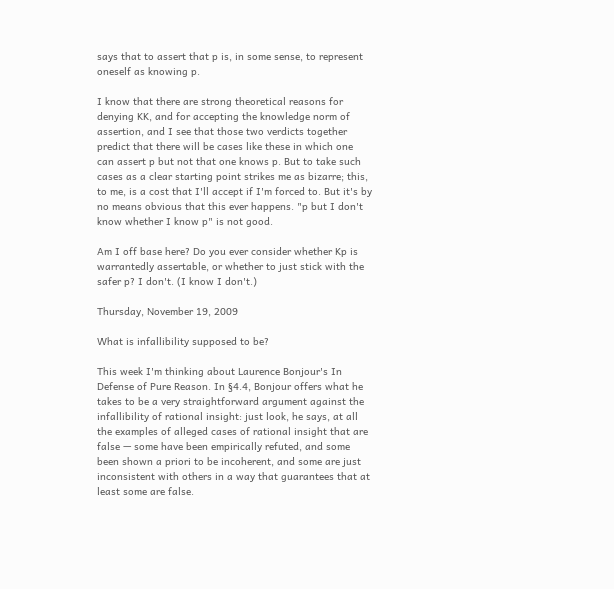says that to assert that p is, in some sense, to represent oneself as knowing p.

I know that there are strong theoretical reasons for denying KK, and for accepting the knowledge norm of assertion, and I see that those two verdicts together predict that there will be cases like these in which one can assert p but not that one knows p. But to take such cases as a clear starting point strikes me as bizarre; this, to me, is a cost that I'll accept if I'm forced to. But it's by no means obvious that this ever happens. "p but I don't know whether I know p" is not good.

Am I off base here? Do you ever consider whether Kp is warrantedly assertable, or whether to just stick with the safer p? I don't. (I know I don't.)

Thursday, November 19, 2009

What is infallibility supposed to be?

This week I'm thinking about Laurence Bonjour's In Defense of Pure Reason. In §4.4, Bonjour offers what he takes to be a very straightforward argument against the infallibility of rational insight: just look, he says, at all the examples of alleged cases of rational insight that are false — some have been empirically refuted, and some been shown a priori to be incoherent, and some are just inconsistent with others in a way that guarantees that at least some are false.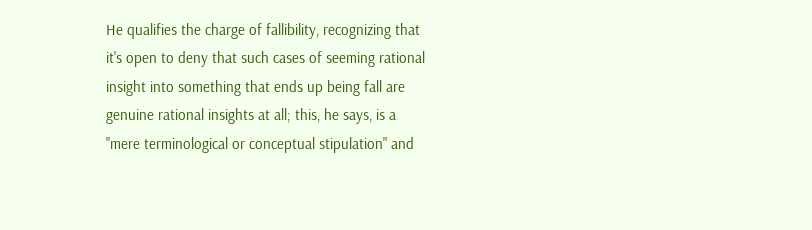He qualifies the charge of fallibility, recognizing that it's open to deny that such cases of seeming rational insight into something that ends up being fall are genuine rational insights at all; this, he says, is a "mere terminological or conceptual stipulation" and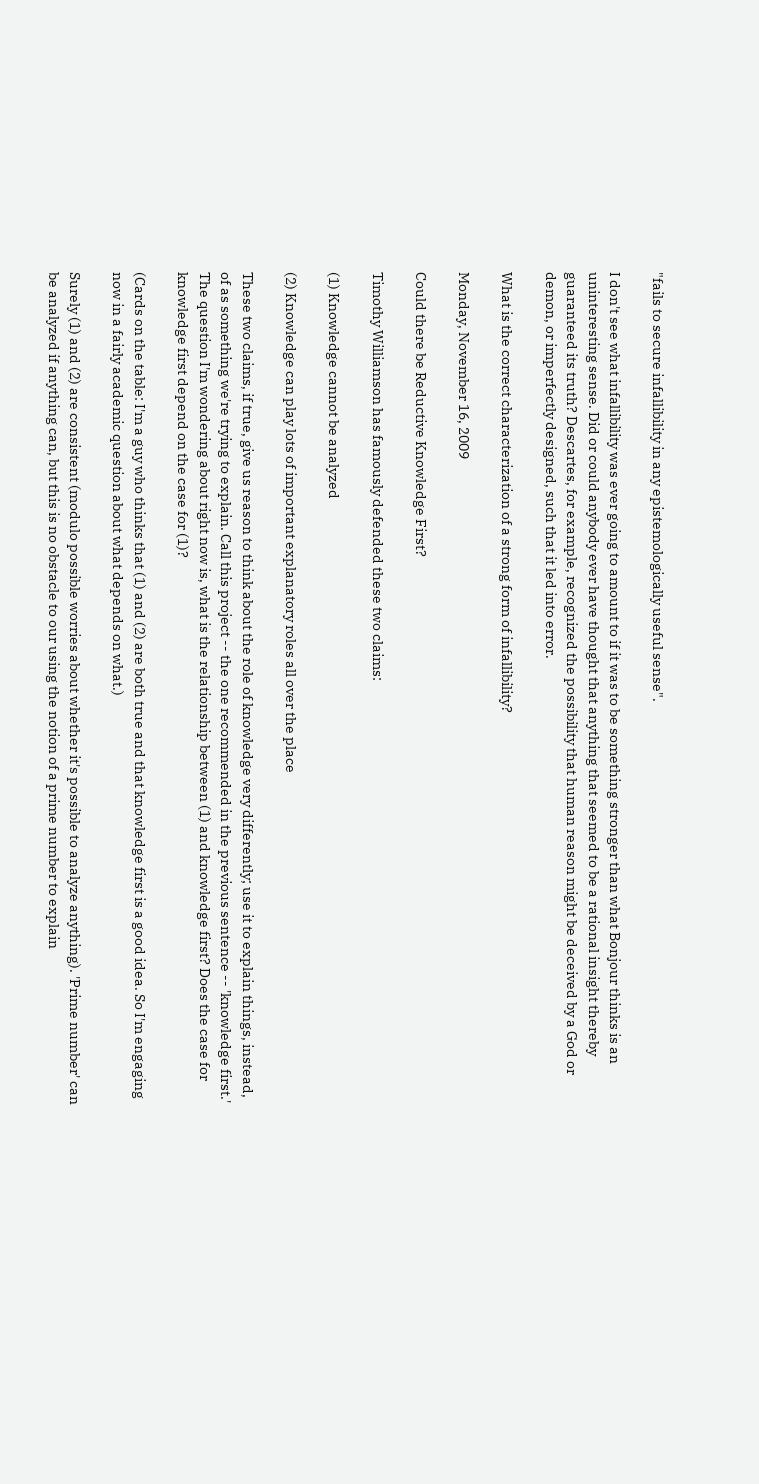"fails to secure infallibility in any epistemologically useful sense".

I don't see what infallibility was ever going to amount to if it was to be something stronger than what Bonjour thinks is an uninteresting sense. Did or could anybody ever have thought that anything that seemed to be a rational insight thereby guaranteed its truth? Descartes, for example, recognized the possibility that human reason might be deceived by a God or demon, or imperfectly designed, such that it led into error.

What is the correct characterization of a strong form of infallibility?

Monday, November 16, 2009

Could there be Reductive Knowledge First?

Timothy Williamson has famously defended these two claims:

(1) Knowledge cannot be analyzed

(2) Knowledge can play lots of important explanatory roles all over the place

These two claims, if true, give us reason to think about the role of knowledge very differently; use it to explain things, instead, of as something we're trying to explain. Call this project -- the one recommended in the previous sentence -- 'knowledge first.' The question I'm wondering about right now is, what is the relationship between (1) and knowledge first? Does the case for knowledge first depend on the case for (1)?

(Cards on the table: I'm a guy who thinks that (1) and (2) are both true and that knowledge first is a good idea. So I'm engaging now in a fairly academic question about what depends on what.)

Surely (1) and (2) are consistent (modulo possible worries about whether it's possible to analyze anything). 'Prime number' can be analyzed if anything can, but this is no obstacle to our using the notion of a prime number to explain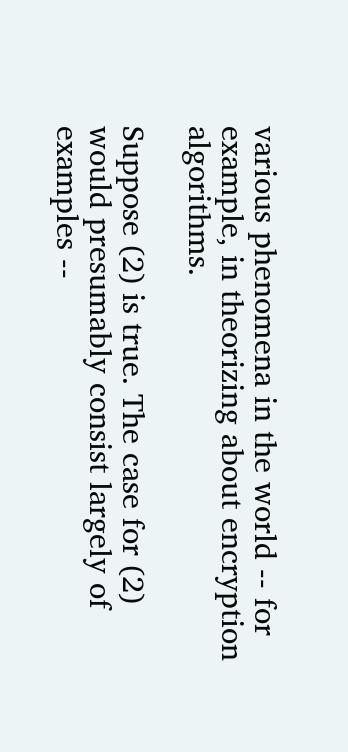various phenomena in the world -- for example, in theorizing about encryption algorithms.

Suppose (2) is true. The case for (2) would presumably consist largely of examples --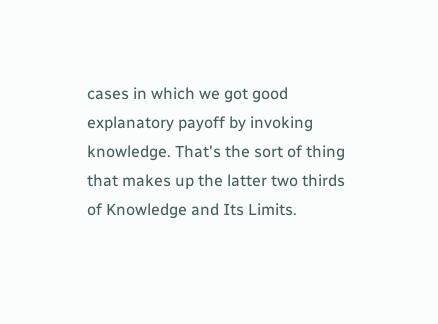cases in which we got good explanatory payoff by invoking knowledge. That's the sort of thing that makes up the latter two thirds of Knowledge and Its Limits.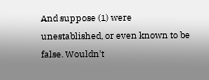And suppose (1) were unestablished, or even known to be false. Wouldn't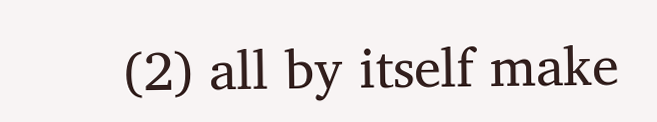(2) all by itself make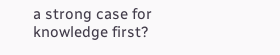a strong case for knowledge first?